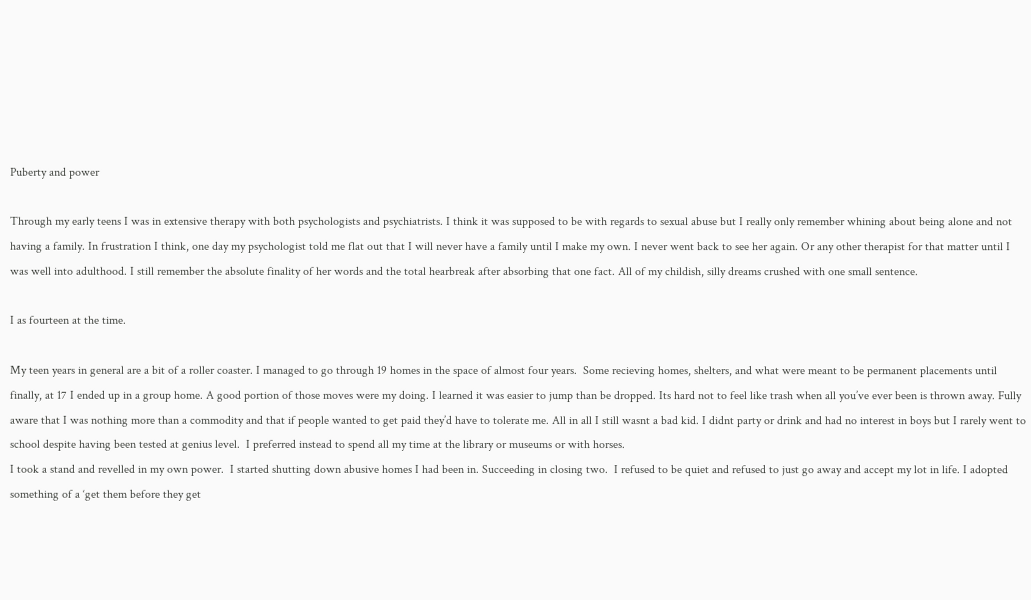Puberty and power

Through my early teens I was in extensive therapy with both psychologists and psychiatrists. I think it was supposed to be with regards to sexual abuse but I really only remember whining about being alone and not having a family. In frustration I think, one day my psychologist told me flat out that I will never have a family until I make my own. I never went back to see her again. Or any other therapist for that matter until I was well into adulthood. I still remember the absolute finality of her words and the total hearbreak after absorbing that one fact. All of my childish, silly dreams crushed with one small sentence.

I as fourteen at the time.

My teen years in general are a bit of a roller coaster. I managed to go through 19 homes in the space of almost four years.  Some recieving homes, shelters, and what were meant to be permanent placements until finally, at 17 I ended up in a group home. A good portion of those moves were my doing. I learned it was easier to jump than be dropped. Its hard not to feel like trash when all you’ve ever been is thrown away. Fully aware that I was nothing more than a commodity and that if people wanted to get paid they’d have to tolerate me. All in all I still wasnt a bad kid. I didnt party or drink and had no interest in boys but I rarely went to school despite having been tested at genius level.  I preferred instead to spend all my time at the library or museums or with horses.
I took a stand and revelled in my own power.  I started shutting down abusive homes I had been in. Succeeding in closing two.  I refused to be quiet and refused to just go away and accept my lot in life. I adopted something of a ‘get them before they get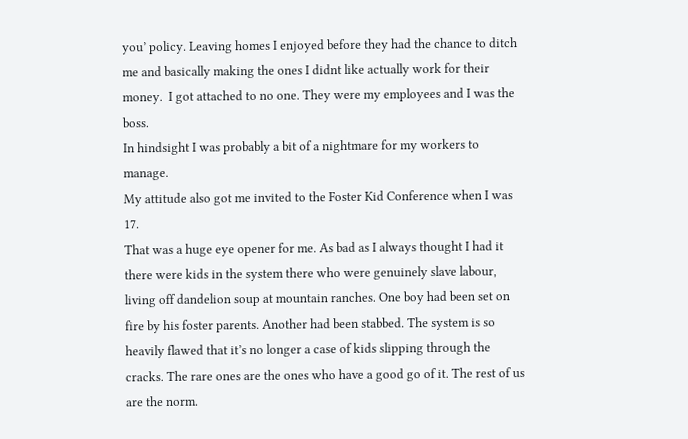you’ policy. Leaving homes I enjoyed before they had the chance to ditch me and basically making the ones I didnt like actually work for their money.  I got attached to no one. They were my employees and I was the boss.
In hindsight I was probably a bit of a nightmare for my workers to manage.
My attitude also got me invited to the Foster Kid Conference when I was 17.
That was a huge eye opener for me. As bad as I always thought I had it there were kids in the system there who were genuinely slave labour, living off dandelion soup at mountain ranches. One boy had been set on fire by his foster parents. Another had been stabbed. The system is so heavily flawed that it’s no longer a case of kids slipping through the cracks. The rare ones are the ones who have a good go of it. The rest of us are the norm.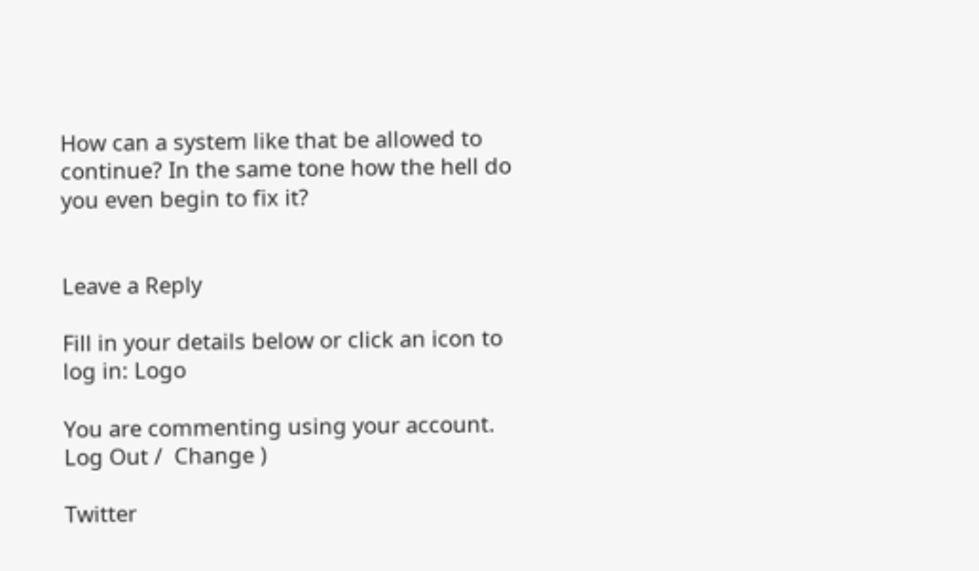How can a system like that be allowed to continue? In the same tone how the hell do you even begin to fix it?


Leave a Reply

Fill in your details below or click an icon to log in: Logo

You are commenting using your account. Log Out /  Change )

Twitter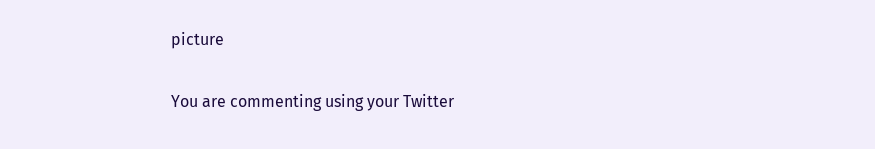picture

You are commenting using your Twitter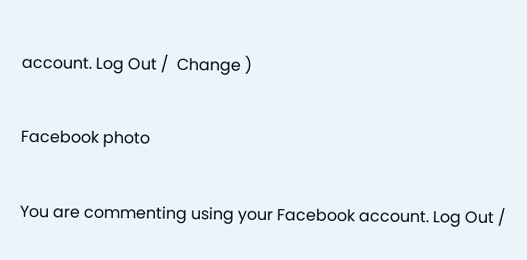account. Log Out /  Change )

Facebook photo

You are commenting using your Facebook account. Log Out /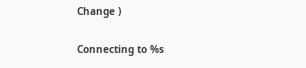Change )

Connecting to %s